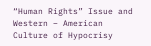“Human Rights” Issue and Western – American Culture of Hypocrisy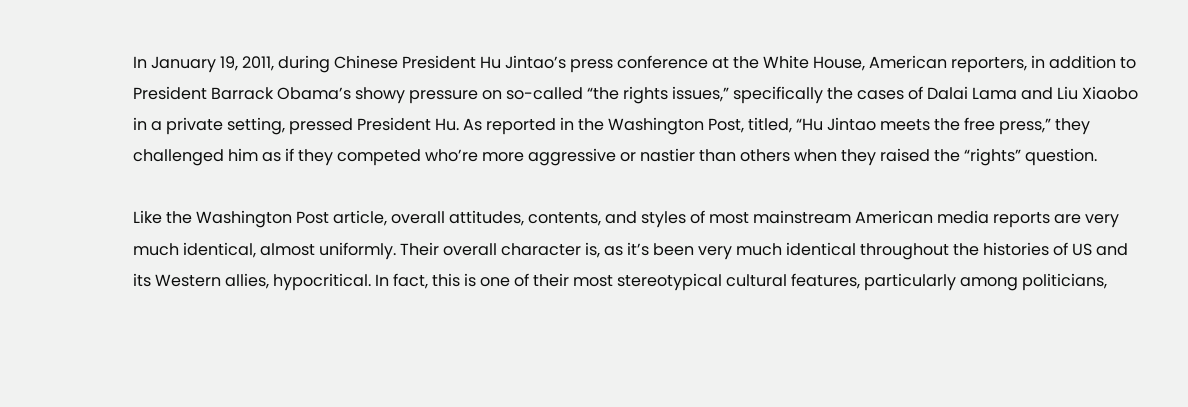In January 19, 2011, during Chinese President Hu Jintao’s press conference at the White House, American reporters, in addition to President Barrack Obama’s showy pressure on so-called “the rights issues,” specifically the cases of Dalai Lama and Liu Xiaobo in a private setting, pressed President Hu. As reported in the Washington Post, titled, “Hu Jintao meets the free press,” they challenged him as if they competed who’re more aggressive or nastier than others when they raised the “rights” question.

Like the Washington Post article, overall attitudes, contents, and styles of most mainstream American media reports are very much identical, almost uniformly. Their overall character is, as it’s been very much identical throughout the histories of US and its Western allies, hypocritical. In fact, this is one of their most stereotypical cultural features, particularly among politicians,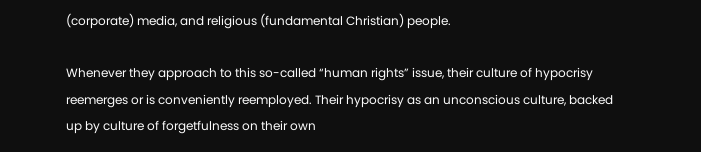(corporate) media, and religious (fundamental Christian) people.

Whenever they approach to this so-called “human rights” issue, their culture of hypocrisy reemerges or is conveniently reemployed. Their hypocrisy as an unconscious culture, backed up by culture of forgetfulness on their own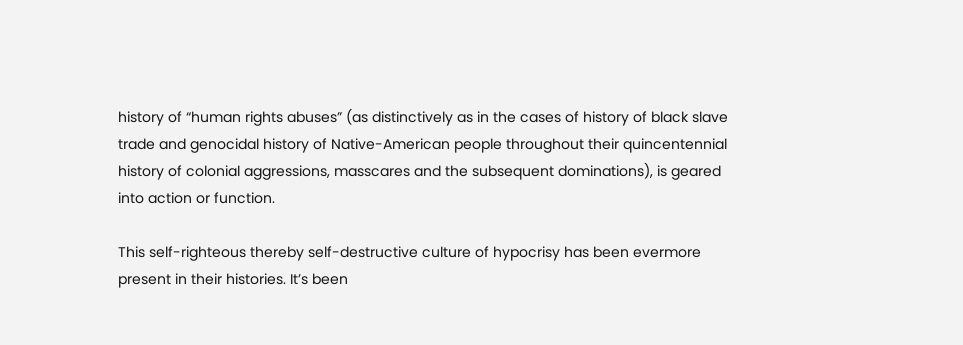history of “human rights abuses” (as distinctively as in the cases of history of black slave trade and genocidal history of Native-American people throughout their quincentennial history of colonial aggressions, masscares and the subsequent dominations), is geared into action or function.

This self-righteous thereby self-destructive culture of hypocrisy has been evermore present in their histories. It’s been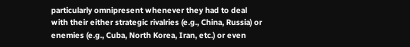particularly omnipresent whenever they had to deal with their either strategic rivalries (e.g., China, Russia) or enemies (e.g., Cuba, North Korea, Iran, etc.) or even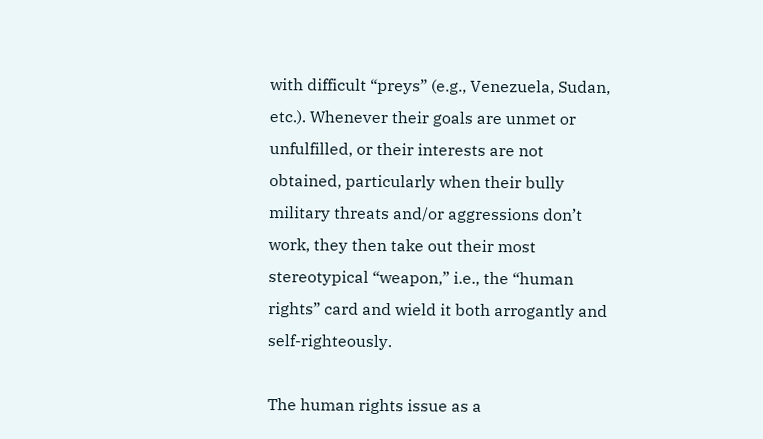with difficult “preys” (e.g., Venezuela, Sudan, etc.). Whenever their goals are unmet or unfulfilled, or their interests are not obtained, particularly when their bully military threats and/or aggressions don’t work, they then take out their most stereotypical “weapon,” i.e., the “human rights” card and wield it both arrogantly and self-righteously.

The human rights issue as a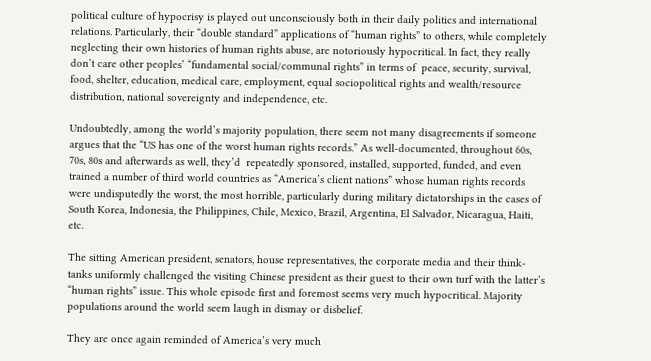political culture of hypocrisy is played out unconsciously both in their daily politics and international relations. Particularly, their “double standard” applications of “human rights” to others, while completely neglecting their own histories of human rights abuse, are notoriously hypocritical. In fact, they really don’t care other peoples’ “fundamental social/communal rights” in terms of  peace, security, survival, food, shelter, education, medical care, employment, equal sociopolitical rights and wealth/resource distribution, national sovereignty and independence, etc.

Undoubtedly, among the world’s majority population, there seem not many disagreements if someone argues that the “US has one of the worst human rights records.” As well-documented, throughout 60s, 70s, 80s and afterwards as well, they’d  repeatedly sponsored, installed, supported, funded, and even trained a number of third world countries as “America’s client nations” whose human rights records were undisputedly the worst, the most horrible, particularly during military dictatorships in the cases of South Korea, Indonesia, the Philippines, Chile, Mexico, Brazil, Argentina, El Salvador, Nicaragua, Haiti, etc.

The sitting American president, senators, house representatives, the corporate media and their think-tanks uniformly challenged the visiting Chinese president as their guest to their own turf with the latter’s “human rights” issue. This whole episode first and foremost seems very much hypocritical. Majority populations around the world seem laugh in dismay or disbelief.

They are once again reminded of America’s very much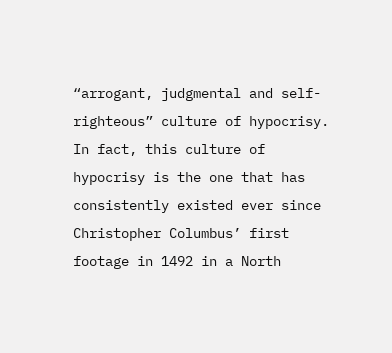“arrogant, judgmental and self-righteous” culture of hypocrisy. In fact, this culture of hypocrisy is the one that has consistently existed ever since Christopher Columbus’ first footage in 1492 in a North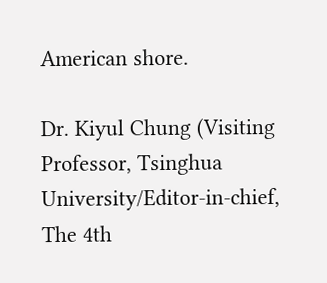American shore.

Dr. Kiyul Chung (Visiting Professor, Tsinghua University/Editor-in-chief, The 4th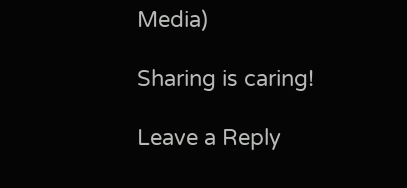Media)

Sharing is caring!

Leave a Reply